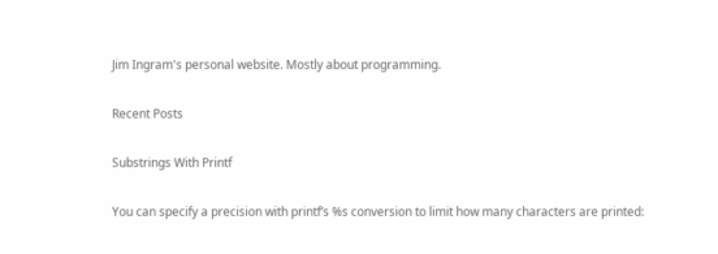Jim Ingram's personal website. Mostly about programming.

Recent Posts

Substrings With Printf

You can specify a precision with printf’s %s conversion to limit how many characters are printed: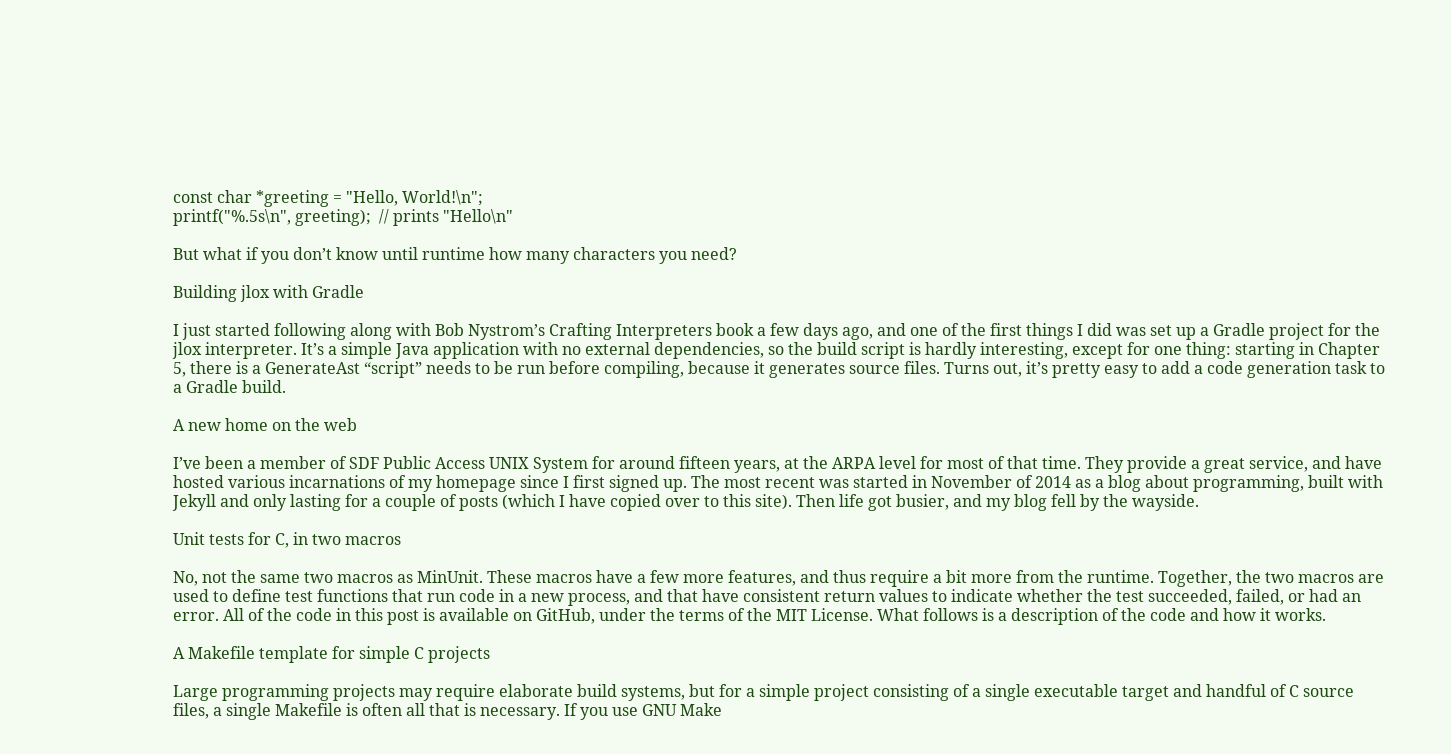const char *greeting = "Hello, World!\n";
printf("%.5s\n", greeting);  // prints "Hello\n"

But what if you don’t know until runtime how many characters you need?

Building jlox with Gradle

I just started following along with Bob Nystrom’s Crafting Interpreters book a few days ago, and one of the first things I did was set up a Gradle project for the jlox interpreter. It’s a simple Java application with no external dependencies, so the build script is hardly interesting, except for one thing: starting in Chapter 5, there is a GenerateAst “script” needs to be run before compiling, because it generates source files. Turns out, it’s pretty easy to add a code generation task to a Gradle build.

A new home on the web

I’ve been a member of SDF Public Access UNIX System for around fifteen years, at the ARPA level for most of that time. They provide a great service, and have hosted various incarnations of my homepage since I first signed up. The most recent was started in November of 2014 as a blog about programming, built with Jekyll and only lasting for a couple of posts (which I have copied over to this site). Then life got busier, and my blog fell by the wayside.

Unit tests for C, in two macros

No, not the same two macros as MinUnit. These macros have a few more features, and thus require a bit more from the runtime. Together, the two macros are used to define test functions that run code in a new process, and that have consistent return values to indicate whether the test succeeded, failed, or had an error. All of the code in this post is available on GitHub, under the terms of the MIT License. What follows is a description of the code and how it works.

A Makefile template for simple C projects

Large programming projects may require elaborate build systems, but for a simple project consisting of a single executable target and handful of C source files, a single Makefile is often all that is necessary. If you use GNU Make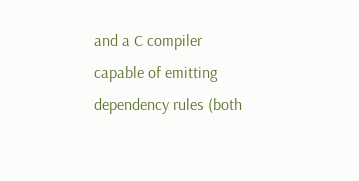and a C compiler capable of emitting dependency rules (both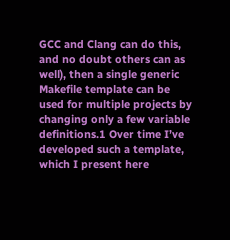GCC and Clang can do this, and no doubt others can as well), then a single generic Makefile template can be used for multiple projects by changing only a few variable definitions.1 Over time I’ve developed such a template, which I present here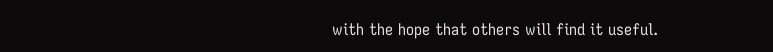with the hope that others will find it useful.